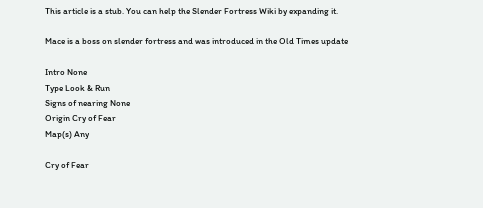This article is a stub. You can help the Slender Fortress Wiki by expanding it.

Mace is a boss on slender fortress and was introduced in the Old Times update

Intro None
Type Look & Run
Signs of nearing None
Origin Cry of Fear
Map(s) Any

Cry of Fear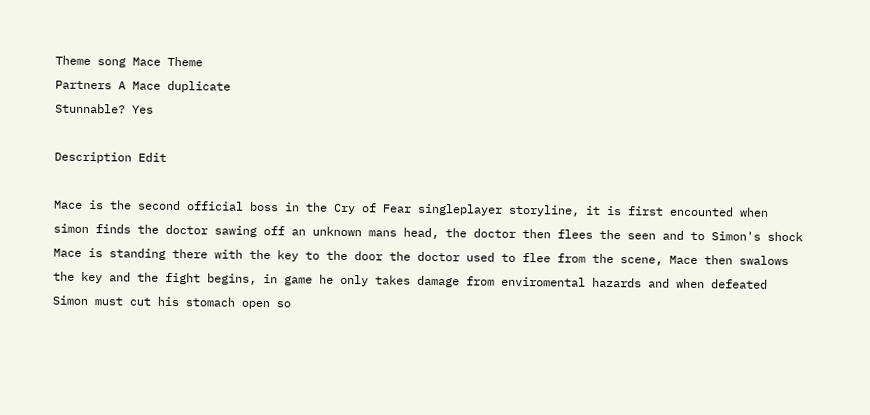Theme song Mace Theme
Partners A Mace duplicate
Stunnable? Yes

Description Edit

Mace is the second official boss in the Cry of Fear singleplayer storyline, it is first encounted when simon finds the doctor sawing off an unknown mans head, the doctor then flees the seen and to Simon's shock Mace is standing there with the key to the door the doctor used to flee from the scene, Mace then swalows the key and the fight begins, in game he only takes damage from enviromental hazards and when defeated Simon must cut his stomach open so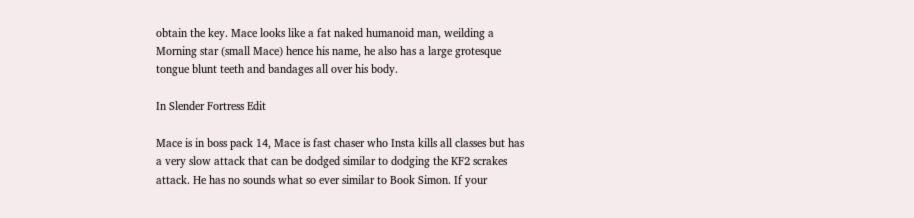obtain the key. Mace looks like a fat naked humanoid man, weilding a Morning star (small Mace) hence his name, he also has a large grotesque tongue blunt teeth and bandages all over his body.

In Slender Fortress Edit

Mace is in boss pack 14, Mace is fast chaser who Insta kills all classes but has a very slow attack that can be dodged similar to dodging the KF2 scrakes attack. He has no sounds what so ever similar to Book Simon. If your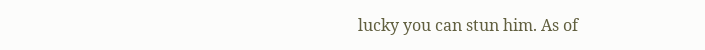lucky you can stun him. As of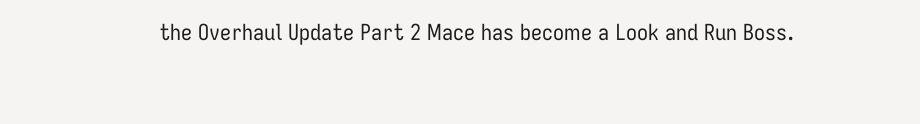the Overhaul Update Part 2 Mace has become a Look and Run Boss.